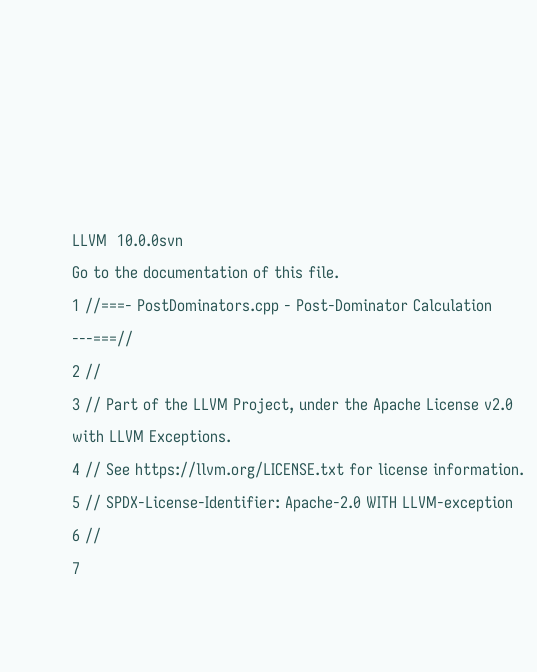LLVM  10.0.0svn
Go to the documentation of this file.
1 //===- PostDominators.cpp - Post-Dominator Calculation ---===//
2 //
3 // Part of the LLVM Project, under the Apache License v2.0 with LLVM Exceptions.
4 // See https://llvm.org/LICENSE.txt for license information.
5 // SPDX-License-Identifier: Apache-2.0 WITH LLVM-exception
6 //
7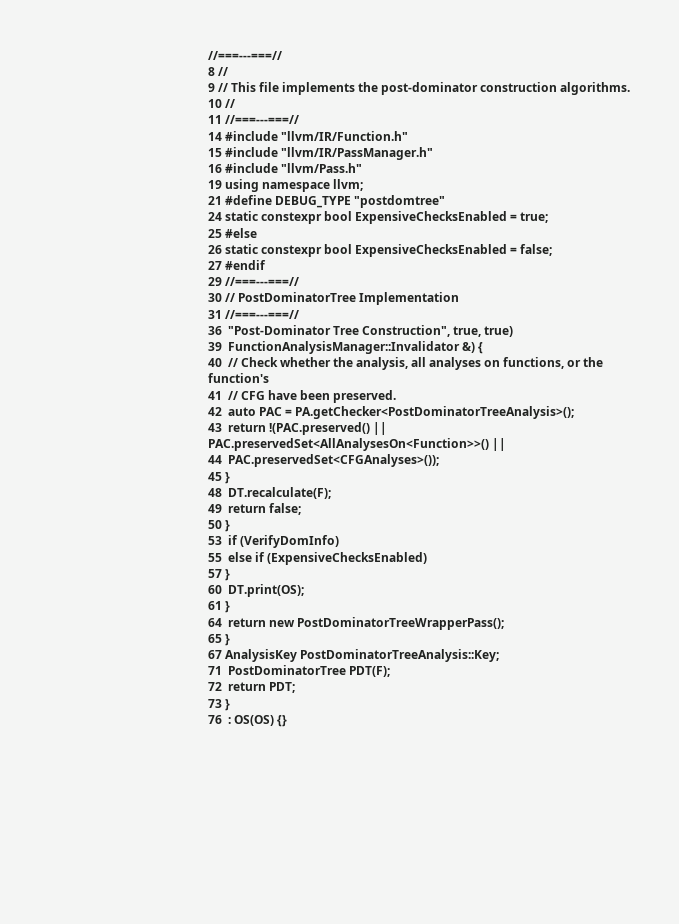//===---===//
8 //
9 // This file implements the post-dominator construction algorithms.
10 //
11 //===---===//
14 #include "llvm/IR/Function.h"
15 #include "llvm/IR/PassManager.h"
16 #include "llvm/Pass.h"
19 using namespace llvm;
21 #define DEBUG_TYPE "postdomtree"
24 static constexpr bool ExpensiveChecksEnabled = true;
25 #else
26 static constexpr bool ExpensiveChecksEnabled = false;
27 #endif
29 //===---===//
30 // PostDominatorTree Implementation
31 //===---===//
36  "Post-Dominator Tree Construction", true, true)
39  FunctionAnalysisManager::Invalidator &) {
40  // Check whether the analysis, all analyses on functions, or the function's
41  // CFG have been preserved.
42  auto PAC = PA.getChecker<PostDominatorTreeAnalysis>();
43  return !(PAC.preserved() || PAC.preservedSet<AllAnalysesOn<Function>>() ||
44  PAC.preservedSet<CFGAnalyses>());
45 }
48  DT.recalculate(F);
49  return false;
50 }
53  if (VerifyDomInfo)
55  else if (ExpensiveChecksEnabled)
57 }
60  DT.print(OS);
61 }
64  return new PostDominatorTreeWrapperPass();
65 }
67 AnalysisKey PostDominatorTreeAnalysis::Key;
71  PostDominatorTree PDT(F);
72  return PDT;
73 }
76  : OS(OS) {}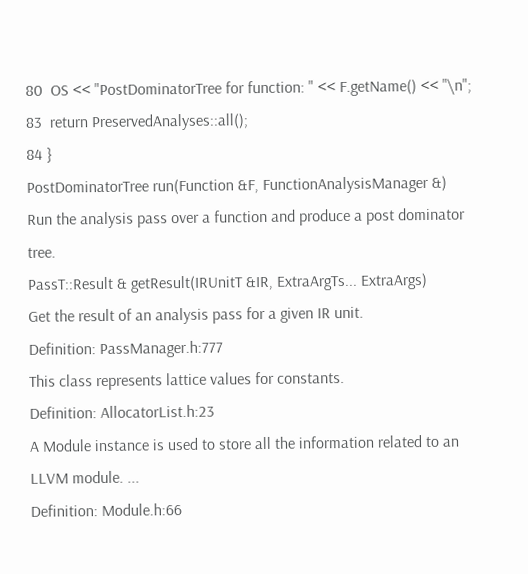80  OS << "PostDominatorTree for function: " << F.getName() << "\n";
83  return PreservedAnalyses::all();
84 }
PostDominatorTree run(Function &F, FunctionAnalysisManager &)
Run the analysis pass over a function and produce a post dominator tree.
PassT::Result & getResult(IRUnitT &IR, ExtraArgTs... ExtraArgs)
Get the result of an analysis pass for a given IR unit.
Definition: PassManager.h:777
This class represents lattice values for constants.
Definition: AllocatorList.h:23
A Module instance is used to store all the information related to an LLVM module. ...
Definition: Module.h:66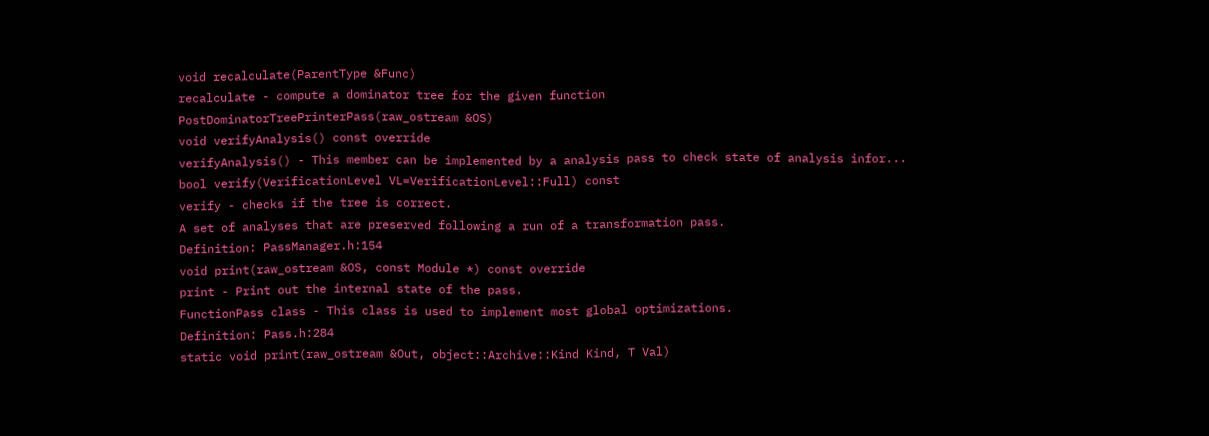void recalculate(ParentType &Func)
recalculate - compute a dominator tree for the given function
PostDominatorTreePrinterPass(raw_ostream &OS)
void verifyAnalysis() const override
verifyAnalysis() - This member can be implemented by a analysis pass to check state of analysis infor...
bool verify(VerificationLevel VL=VerificationLevel::Full) const
verify - checks if the tree is correct.
A set of analyses that are preserved following a run of a transformation pass.
Definition: PassManager.h:154
void print(raw_ostream &OS, const Module *) const override
print - Print out the internal state of the pass.
FunctionPass class - This class is used to implement most global optimizations.
Definition: Pass.h:284
static void print(raw_ostream &Out, object::Archive::Kind Kind, T Val)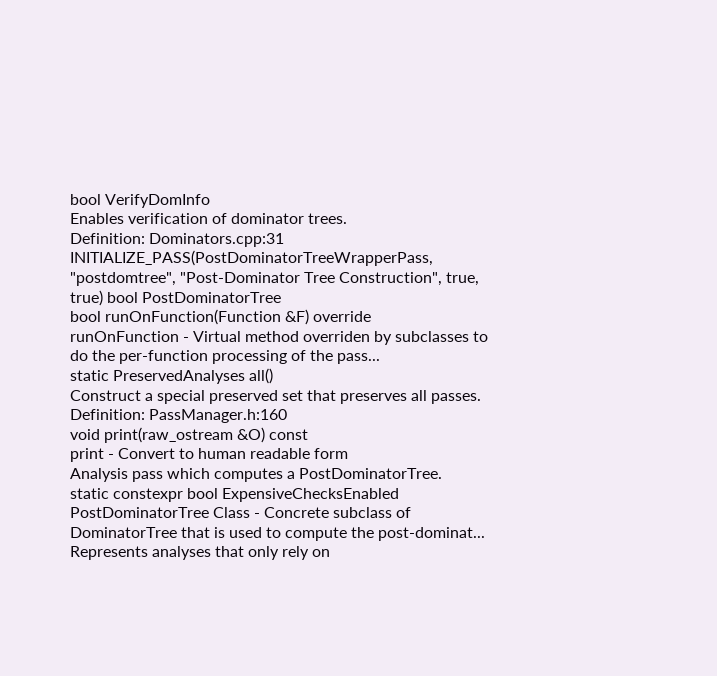bool VerifyDomInfo
Enables verification of dominator trees.
Definition: Dominators.cpp:31
INITIALIZE_PASS(PostDominatorTreeWrapperPass, "postdomtree", "Post-Dominator Tree Construction", true, true) bool PostDominatorTree
bool runOnFunction(Function &F) override
runOnFunction - Virtual method overriden by subclasses to do the per-function processing of the pass...
static PreservedAnalyses all()
Construct a special preserved set that preserves all passes.
Definition: PassManager.h:160
void print(raw_ostream &O) const
print - Convert to human readable form
Analysis pass which computes a PostDominatorTree.
static constexpr bool ExpensiveChecksEnabled
PostDominatorTree Class - Concrete subclass of DominatorTree that is used to compute the post-dominat...
Represents analyses that only rely on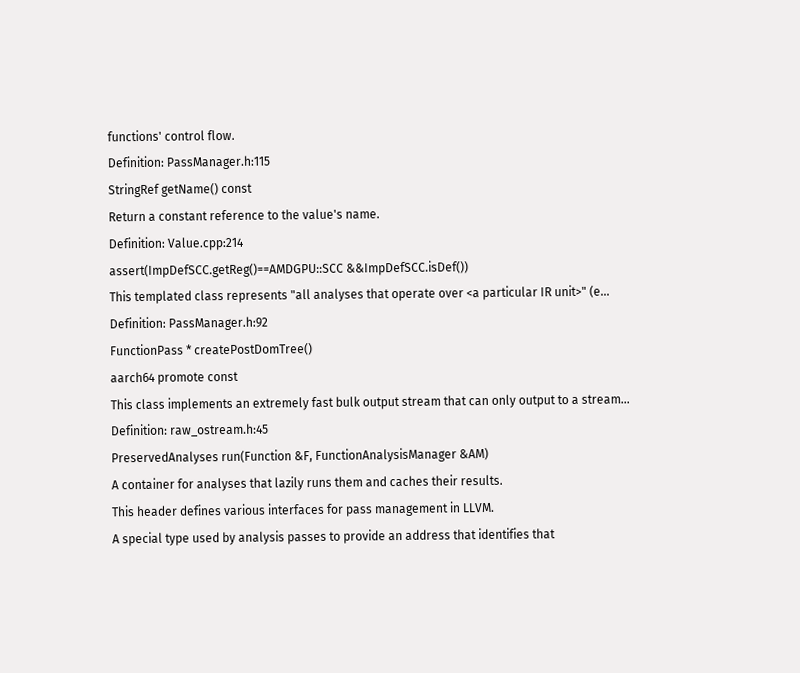functions' control flow.
Definition: PassManager.h:115
StringRef getName() const
Return a constant reference to the value's name.
Definition: Value.cpp:214
assert(ImpDefSCC.getReg()==AMDGPU::SCC &&ImpDefSCC.isDef())
This templated class represents "all analyses that operate over <a particular IR unit>" (e...
Definition: PassManager.h:92
FunctionPass * createPostDomTree()
aarch64 promote const
This class implements an extremely fast bulk output stream that can only output to a stream...
Definition: raw_ostream.h:45
PreservedAnalyses run(Function &F, FunctionAnalysisManager &AM)
A container for analyses that lazily runs them and caches their results.
This header defines various interfaces for pass management in LLVM.
A special type used by analysis passes to provide an address that identifies that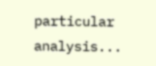particular analysis...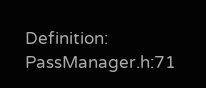Definition: PassManager.h:71